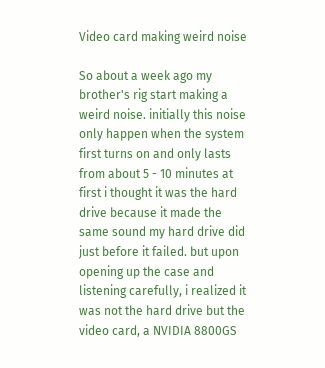Video card making weird noise

So about a week ago my brother's rig start making a weird noise. initially this noise only happen when the system first turns on and only lasts from about 5 - 10 minutes at first i thought it was the hard drive because it made the same sound my hard drive did just before it failed. but upon opening up the case and listening carefully, i realized it was not the hard drive but the video card, a NVIDIA 8800GS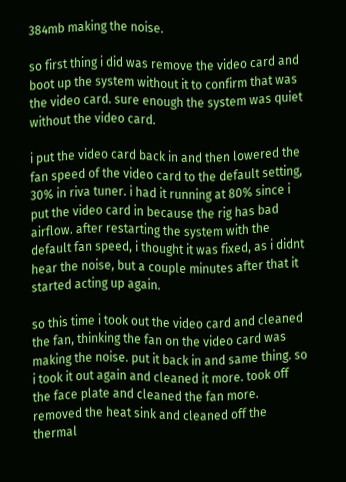384mb making the noise.

so first thing i did was remove the video card and boot up the system without it to confirm that was the video card. sure enough the system was quiet without the video card.

i put the video card back in and then lowered the fan speed of the video card to the default setting, 30% in riva tuner. i had it running at 80% since i put the video card in because the rig has bad airflow. after restarting the system with the default fan speed, i thought it was fixed, as i didnt hear the noise, but a couple minutes after that it started acting up again.

so this time i took out the video card and cleaned the fan, thinking the fan on the video card was making the noise. put it back in and same thing. so i took it out again and cleaned it more. took off the face plate and cleaned the fan more. removed the heat sink and cleaned off the thermal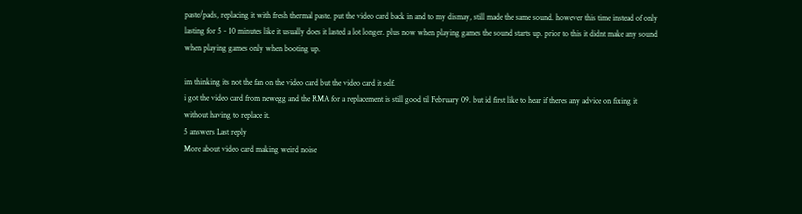paste/pads, replacing it with fresh thermal paste. put the video card back in and to my dismay, still made the same sound. however this time instead of only lasting for 5 - 10 minutes like it usually does it lasted a lot longer. plus now when playing games the sound starts up. prior to this it didnt make any sound when playing games only when booting up.

im thinking its not the fan on the video card but the video card it self.
i got the video card from newegg and the RMA for a replacement is still good til February 09. but id first like to hear if theres any advice on fixing it without having to replace it.
5 answers Last reply
More about video card making weird noise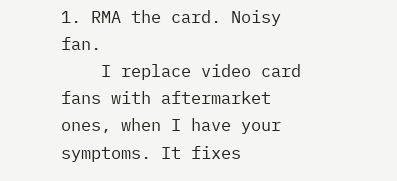1. RMA the card. Noisy fan.
    I replace video card fans with aftermarket ones, when I have your symptoms. It fixes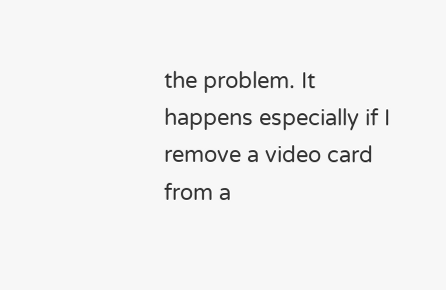the problem. It happens especially if I remove a video card from a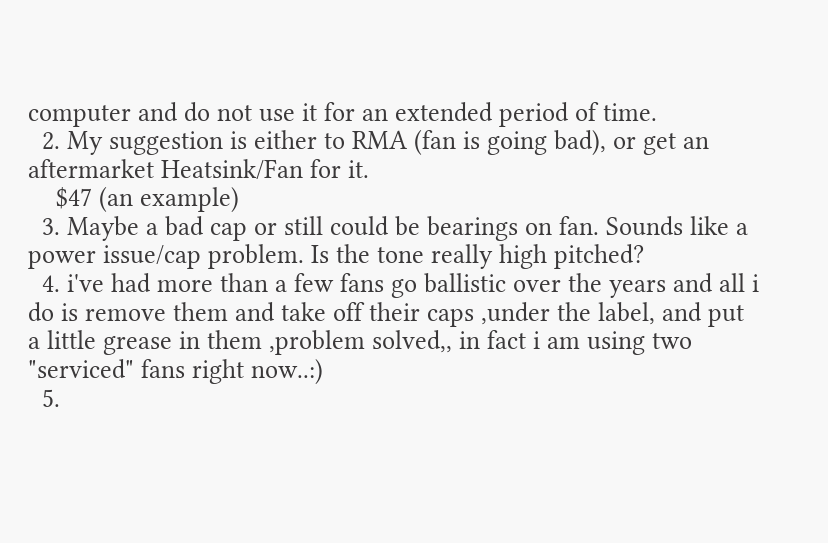computer and do not use it for an extended period of time.
  2. My suggestion is either to RMA (fan is going bad), or get an aftermarket Heatsink/Fan for it.
    $47 (an example)
  3. Maybe a bad cap or still could be bearings on fan. Sounds like a power issue/cap problem. Is the tone really high pitched?
  4. i've had more than a few fans go ballistic over the years and all i do is remove them and take off their caps ,under the label, and put a little grease in them ,problem solved,, in fact i am using two "serviced" fans right now..:)
  5.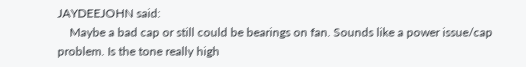JAYDEEJOHN said:
    Maybe a bad cap or still could be bearings on fan. Sounds like a power issue/cap problem. Is the tone really high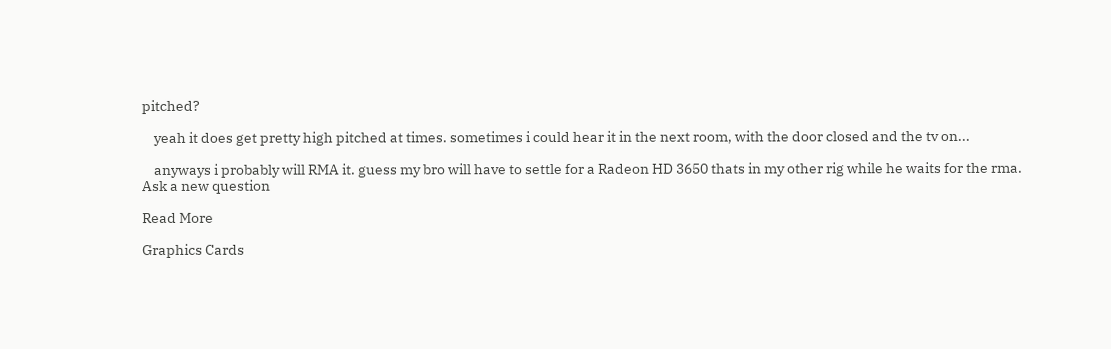pitched?

    yeah it does get pretty high pitched at times. sometimes i could hear it in the next room, with the door closed and the tv on...

    anyways i probably will RMA it. guess my bro will have to settle for a Radeon HD 3650 thats in my other rig while he waits for the rma.
Ask a new question

Read More

Graphics Cards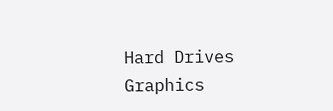Hard Drives Graphics